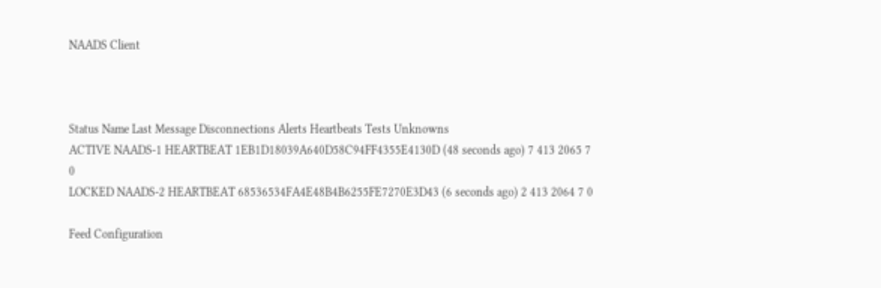NAADS Client



Status Name Last Message Disconnections Alerts Heartbeats Tests Unknowns
ACTIVE NAADS-1 HEARTBEAT 1EB1D18039A640D58C94FF4355E4130D (48 seconds ago) 7 413 2065 7 0
LOCKED NAADS-2 HEARTBEAT 68536534FA4E48B4B6255FE7270E3D43 (6 seconds ago) 2 413 2064 7 0

Feed Configuration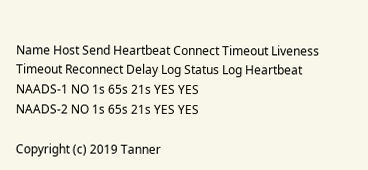Name Host Send Heartbeat Connect Timeout Liveness Timeout Reconnect Delay Log Status Log Heartbeat
NAADS-1 NO 1s 65s 21s YES YES
NAADS-2 NO 1s 65s 21s YES YES

Copyright (c) 2019 Tanner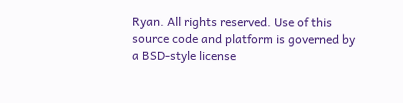Ryan. All rights reserved. Use of this source code and platform is governed by a BSD-style license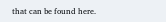that can be found here.